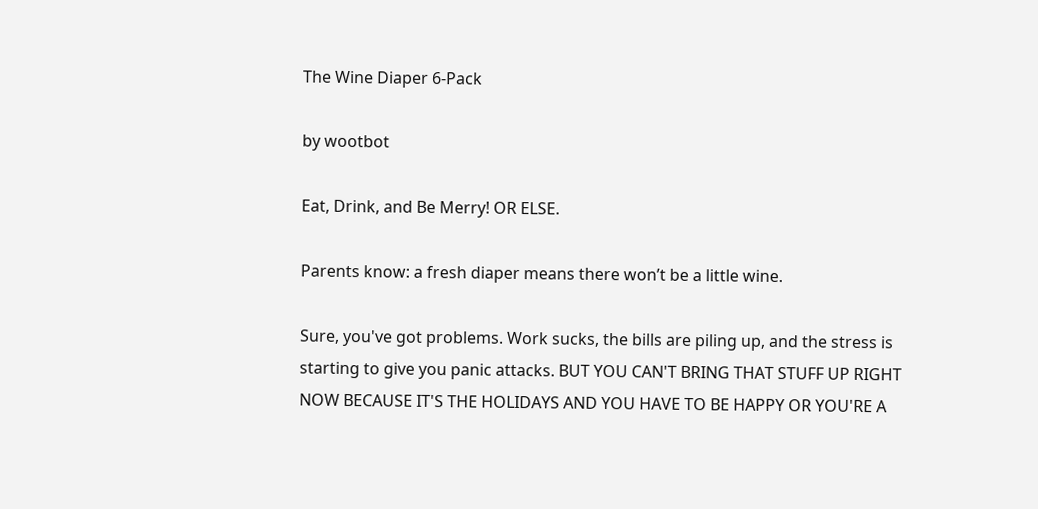The Wine Diaper 6-Pack

by wootbot

Eat, Drink, and Be Merry! OR ELSE.

Parents know: a fresh diaper means there won’t be a little wine.

Sure, you've got problems. Work sucks, the bills are piling up, and the stress is starting to give you panic attacks. BUT YOU CAN'T BRING THAT STUFF UP RIGHT NOW BECAUSE IT'S THE HOLIDAYS AND YOU HAVE TO BE HAPPY OR YOU'RE A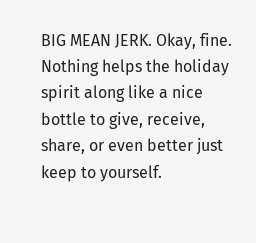BIG MEAN JERK. Okay, fine. Nothing helps the holiday spirit along like a nice bottle to give, receive, share, or even better just keep to yourself.